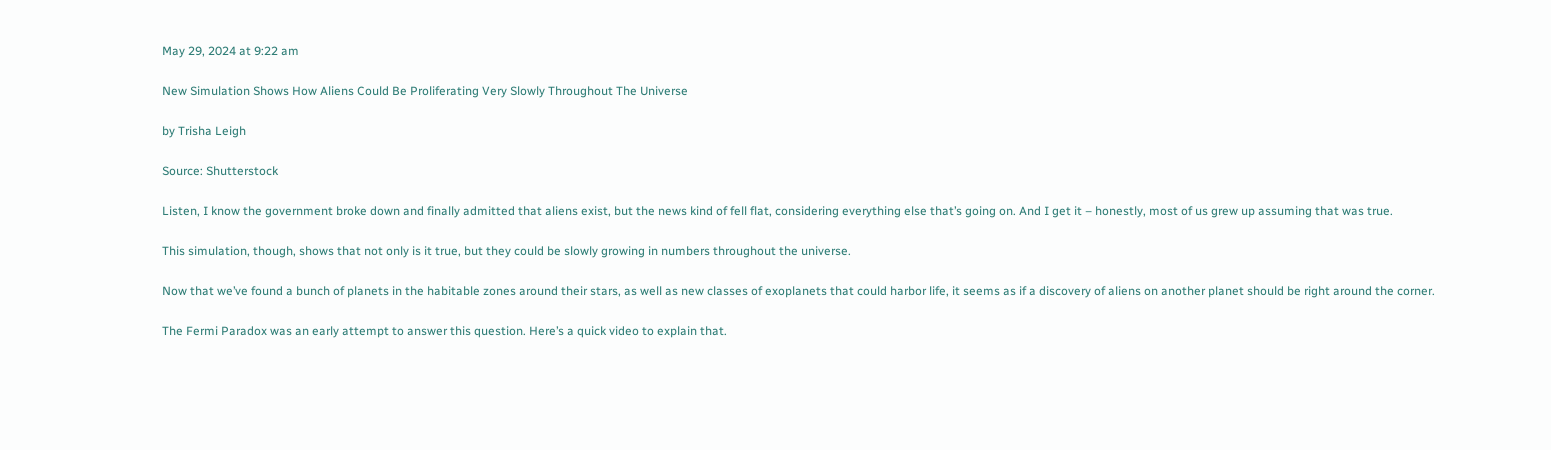May 29, 2024 at 9:22 am

New Simulation Shows How Aliens Could Be Proliferating Very Slowly Throughout The Universe

by Trisha Leigh

Source: Shutterstock

Listen, I know the government broke down and finally admitted that aliens exist, but the news kind of fell flat, considering everything else that’s going on. And I get it – honestly, most of us grew up assuming that was true.

This simulation, though, shows that not only is it true, but they could be slowly growing in numbers throughout the universe.

Now that we’ve found a bunch of planets in the habitable zones around their stars, as well as new classes of exoplanets that could harbor life, it seems as if a discovery of aliens on another planet should be right around the corner.

The Fermi Paradox was an early attempt to answer this question. Here’s a quick video to explain that.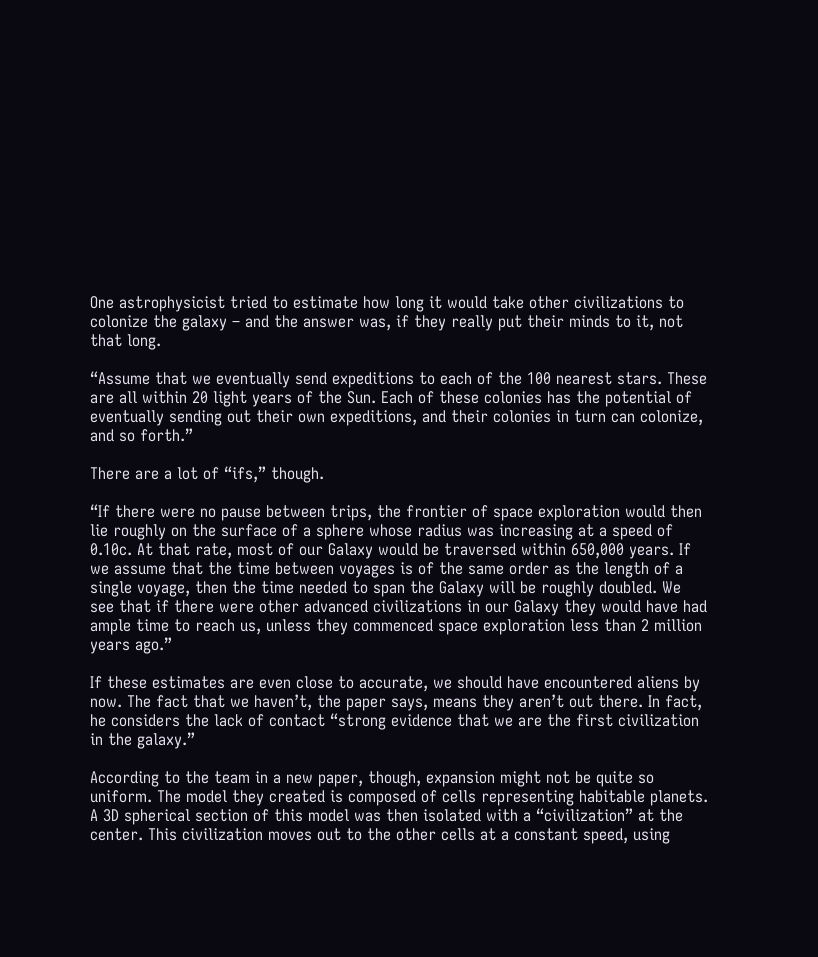One astrophysicist tried to estimate how long it would take other civilizations to colonize the galaxy – and the answer was, if they really put their minds to it, not that long.

“Assume that we eventually send expeditions to each of the 100 nearest stars. These are all within 20 light years of the Sun. Each of these colonies has the potential of eventually sending out their own expeditions, and their colonies in turn can colonize, and so forth.”

There are a lot of “ifs,” though.

“If there were no pause between trips, the frontier of space exploration would then lie roughly on the surface of a sphere whose radius was increasing at a speed of 0.10c. At that rate, most of our Galaxy would be traversed within 650,000 years. If we assume that the time between voyages is of the same order as the length of a single voyage, then the time needed to span the Galaxy will be roughly doubled. We see that if there were other advanced civilizations in our Galaxy they would have had ample time to reach us, unless they commenced space exploration less than 2 million years ago.”

If these estimates are even close to accurate, we should have encountered aliens by now. The fact that we haven’t, the paper says, means they aren’t out there. In fact, he considers the lack of contact “strong evidence that we are the first civilization in the galaxy.”

According to the team in a new paper, though, expansion might not be quite so uniform. The model they created is composed of cells representing habitable planets. A 3D spherical section of this model was then isolated with a “civilization” at the center. This civilization moves out to the other cells at a constant speed, using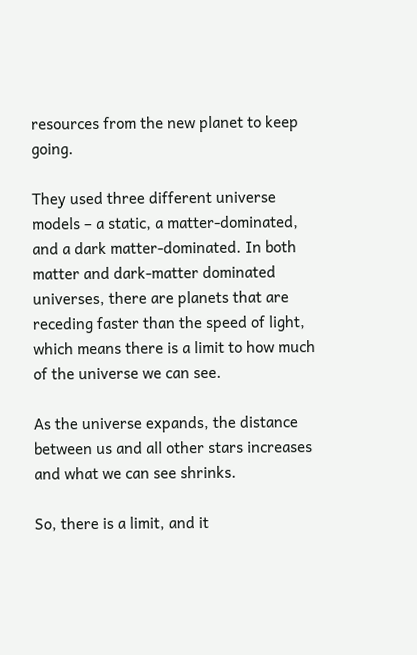resources from the new planet to keep going.

They used three different universe models – a static, a matter-dominated, and a dark matter-dominated. In both matter and dark-matter dominated universes, there are planets that are receding faster than the speed of light, which means there is a limit to how much of the universe we can see.

As the universe expands, the distance between us and all other stars increases and what we can see shrinks.

So, there is a limit, and it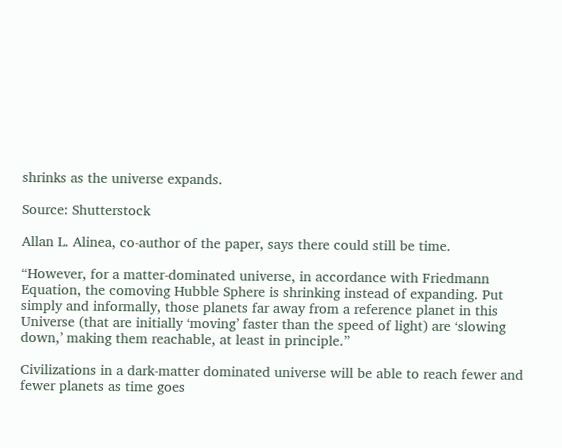shrinks as the universe expands.

Source: Shutterstock

Allan L. Alinea, co-author of the paper, says there could still be time.

“However, for a matter-dominated universe, in accordance with Friedmann Equation, the comoving Hubble Sphere is shrinking instead of expanding. Put simply and informally, those planets far away from a reference planet in this Universe (that are initially ‘moving’ faster than the speed of light) are ‘slowing down,’ making them reachable, at least in principle.”

Civilizations in a dark-matter dominated universe will be able to reach fewer and fewer planets as time goes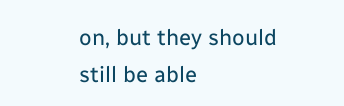on, but they should still be able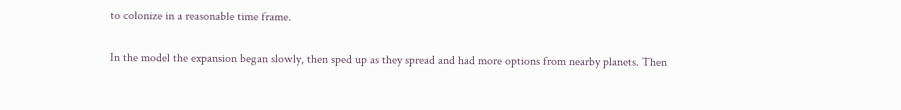to colonize in a reasonable time frame.

In the model the expansion began slowly, then sped up as they spread and had more options from nearby planets. Then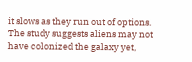it slows as they run out of options. The study suggests aliens may not have colonized the galaxy yet,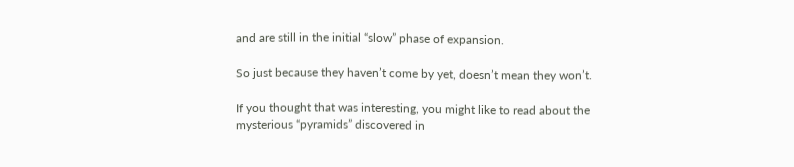and are still in the initial “slow” phase of expansion.

So just because they haven’t come by yet, doesn’t mean they won’t.

If you thought that was interesting, you might like to read about the mysterious “pyramids” discovered in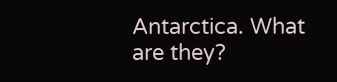Antarctica. What are they?